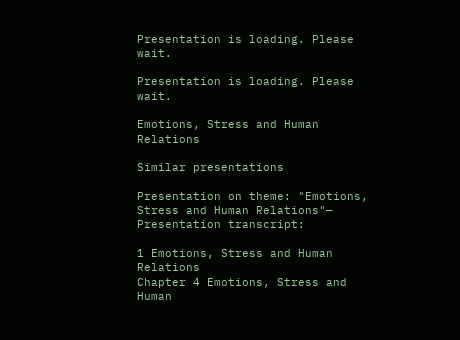Presentation is loading. Please wait.

Presentation is loading. Please wait.

Emotions, Stress and Human Relations

Similar presentations

Presentation on theme: "Emotions, Stress and Human Relations"— Presentation transcript:

1 Emotions, Stress and Human Relations
Chapter 4 Emotions, Stress and Human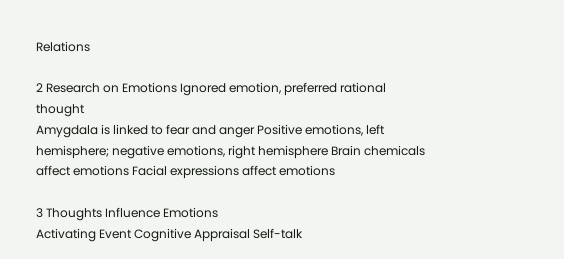Relations

2 Research on Emotions Ignored emotion, preferred rational thought
Amygdala is linked to fear and anger Positive emotions, left hemisphere; negative emotions, right hemisphere Brain chemicals affect emotions Facial expressions affect emotions

3 Thoughts Influence Emotions
Activating Event Cognitive Appraisal Self-talk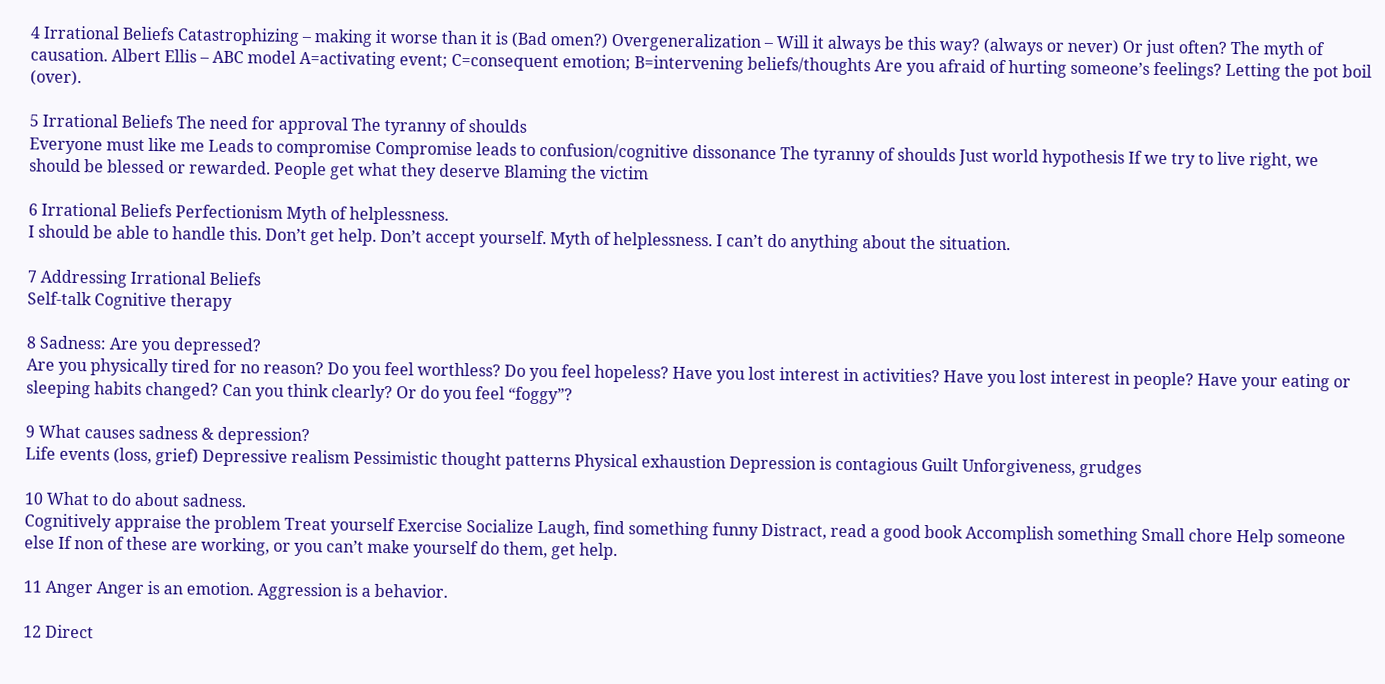4 Irrational Beliefs Catastrophizing – making it worse than it is (Bad omen?) Overgeneralization – Will it always be this way? (always or never) Or just often? The myth of causation. Albert Ellis – ABC model A=activating event; C=consequent emotion; B=intervening beliefs/thoughts Are you afraid of hurting someone’s feelings? Letting the pot boil (over).

5 Irrational Beliefs The need for approval The tyranny of shoulds
Everyone must like me Leads to compromise Compromise leads to confusion/cognitive dissonance The tyranny of shoulds Just world hypothesis If we try to live right, we should be blessed or rewarded. People get what they deserve Blaming the victim

6 Irrational Beliefs Perfectionism Myth of helplessness.
I should be able to handle this. Don’t get help. Don’t accept yourself. Myth of helplessness. I can’t do anything about the situation.

7 Addressing Irrational Beliefs
Self-talk Cognitive therapy

8 Sadness: Are you depressed?
Are you physically tired for no reason? Do you feel worthless? Do you feel hopeless? Have you lost interest in activities? Have you lost interest in people? Have your eating or sleeping habits changed? Can you think clearly? Or do you feel “foggy”?

9 What causes sadness & depression?
Life events (loss, grief) Depressive realism Pessimistic thought patterns Physical exhaustion Depression is contagious Guilt Unforgiveness, grudges

10 What to do about sadness.
Cognitively appraise the problem Treat yourself Exercise Socialize Laugh, find something funny Distract, read a good book Accomplish something Small chore Help someone else If non of these are working, or you can’t make yourself do them, get help.

11 Anger Anger is an emotion. Aggression is a behavior.

12 Direct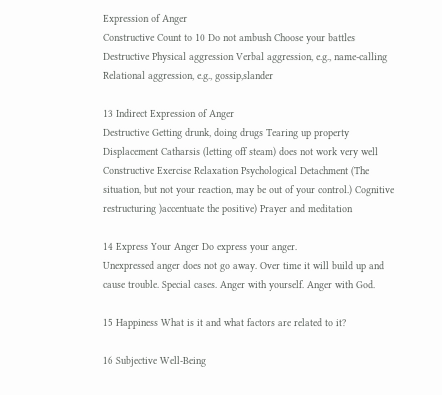Expression of Anger
Constructive Count to 10 Do not ambush Choose your battles Destructive Physical aggression Verbal aggression, e.g., name-calling Relational aggression, e.g., gossip,slander

13 Indirect Expression of Anger
Destructive Getting drunk, doing drugs Tearing up property Displacement Catharsis (letting off steam) does not work very well Constructive Exercise Relaxation Psychological Detachment (The situation, but not your reaction, may be out of your control.) Cognitive restructuring )accentuate the positive) Prayer and meditation

14 Express Your Anger Do express your anger.
Unexpressed anger does not go away. Over time it will build up and cause trouble. Special cases. Anger with yourself. Anger with God.

15 Happiness What is it and what factors are related to it?

16 Subjective Well-Being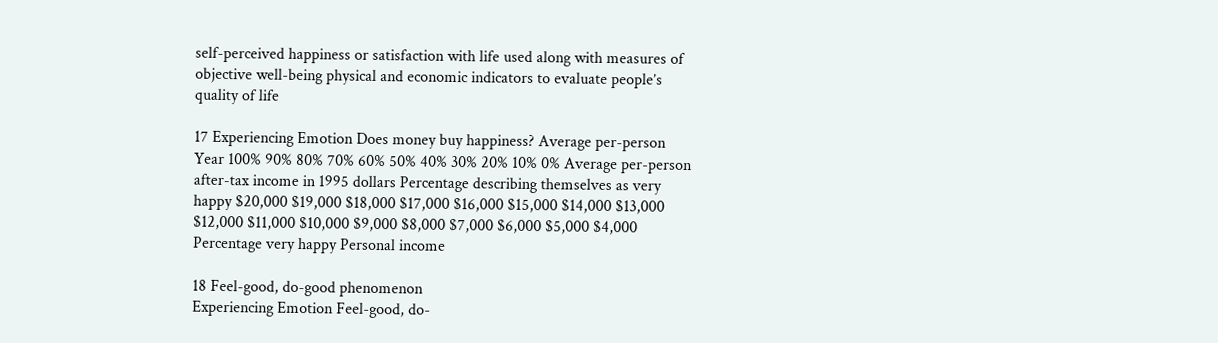self-perceived happiness or satisfaction with life used along with measures of objective well-being physical and economic indicators to evaluate people’s quality of life

17 Experiencing Emotion Does money buy happiness? Average per-person
Year 100% 90% 80% 70% 60% 50% 40% 30% 20% 10% 0% Average per-person after-tax income in 1995 dollars Percentage describing themselves as very happy $20,000 $19,000 $18,000 $17,000 $16,000 $15,000 $14,000 $13,000 $12,000 $11,000 $10,000 $9,000 $8,000 $7,000 $6,000 $5,000 $4,000 Percentage very happy Personal income

18 Feel-good, do-good phenomenon
Experiencing Emotion Feel-good, do-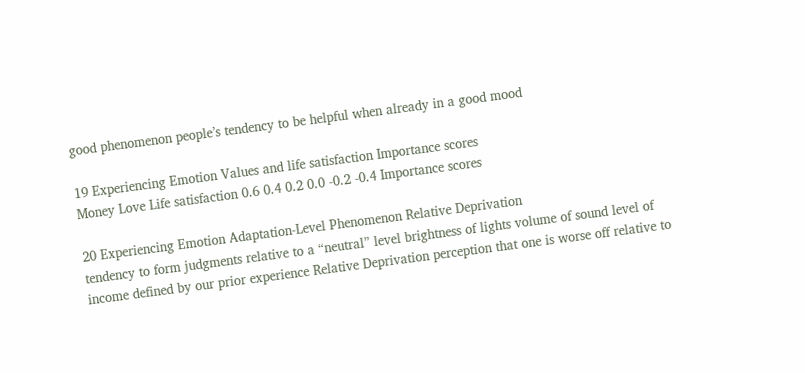good phenomenon people’s tendency to be helpful when already in a good mood

19 Experiencing Emotion Values and life satisfaction Importance scores
Money Love Life satisfaction 0.6 0.4 0.2 0.0 -0.2 -0.4 Importance scores

20 Experiencing Emotion Adaptation-Level Phenomenon Relative Deprivation
tendency to form judgments relative to a “neutral” level brightness of lights volume of sound level of income defined by our prior experience Relative Deprivation perception that one is worse off relative to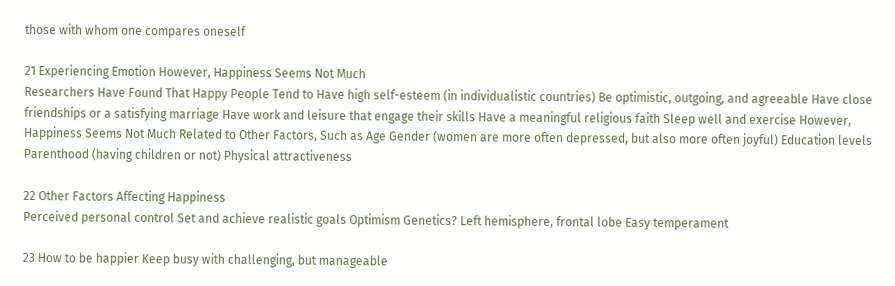those with whom one compares oneself

21 Experiencing Emotion However, Happiness Seems Not Much
Researchers Have Found That Happy People Tend to Have high self-esteem (in individualistic countries) Be optimistic, outgoing, and agreeable Have close friendships or a satisfying marriage Have work and leisure that engage their skills Have a meaningful religious faith Sleep well and exercise However, Happiness Seems Not Much Related to Other Factors, Such as Age Gender (women are more often depressed, but also more often joyful) Education levels Parenthood (having children or not) Physical attractiveness

22 Other Factors Affecting Happiness
Perceived personal control Set and achieve realistic goals Optimism Genetics? Left hemisphere, frontal lobe Easy temperament

23 How to be happier Keep busy with challenging, but manageable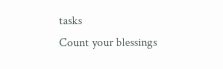tasks
Count your blessings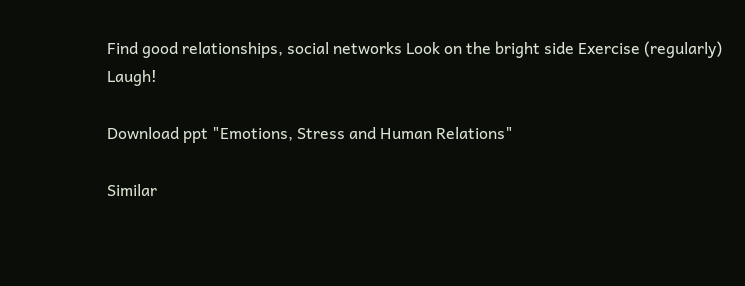Find good relationships, social networks Look on the bright side Exercise (regularly) Laugh!

Download ppt "Emotions, Stress and Human Relations"

Similar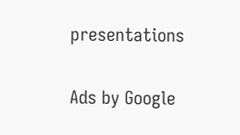presentations

Ads by Google